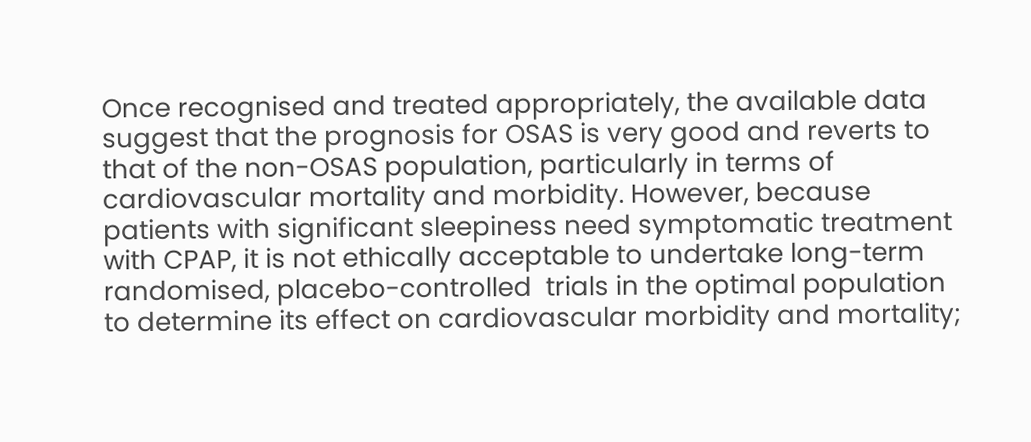Once recognised and treated appropriately, the available data suggest that the prognosis for OSAS is very good and reverts to that of the non-OSAS population, particularly in terms of cardiovascular mortality and morbidity. However, because patients with significant sleepiness need symptomatic treatment with CPAP, it is not ethically acceptable to undertake long-term randomised, placebo-controlled  trials in the optimal population to determine its effect on cardiovascular morbidity and mortality;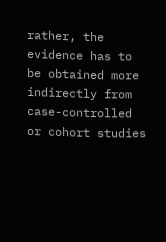rather, the evidence has to be obtained more indirectly from case-controlled or cohort studies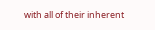with all of their inherent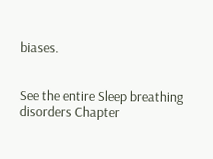biases.


See the entire Sleep breathing disorders Chapter